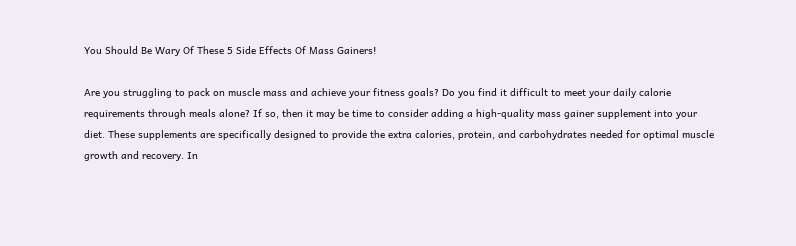You Should Be Wary Of These 5 Side Effects Of Mass Gainers!

Are you struggling to pack on muscle mass and achieve your fitness goals? Do you find it difficult to meet your daily calorie requirements through meals alone? If so, then it may be time to consider adding a high-quality mass gainer supplement into your diet. These supplements are specifically designed to provide the extra calories, protein, and carbohydrates needed for optimal muscle growth and recovery. In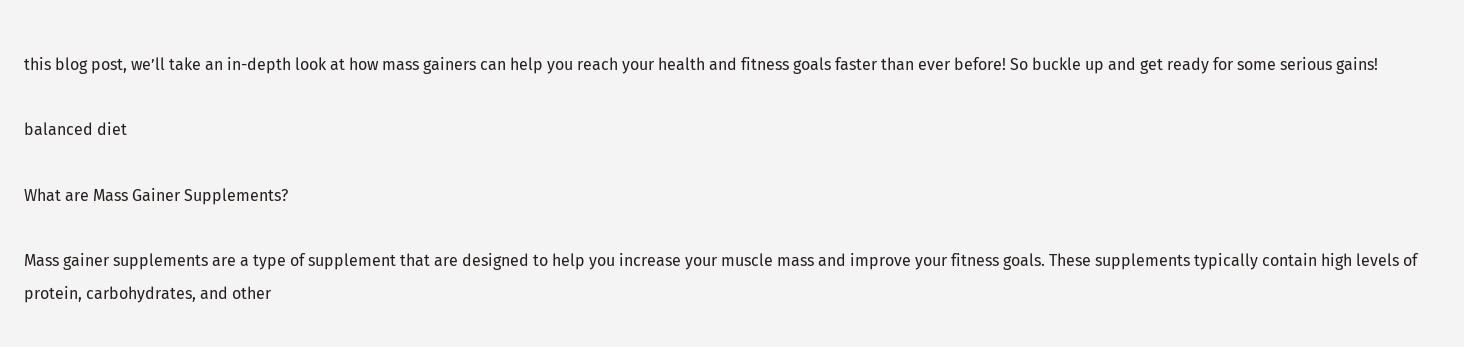this blog post, we’ll take an in-depth look at how mass gainers can help you reach your health and fitness goals faster than ever before! So buckle up and get ready for some serious gains!

balanced diet

What are Mass Gainer Supplements?

Mass gainer supplements are a type of supplement that are designed to help you increase your muscle mass and improve your fitness goals. These supplements typically contain high levels of protein, carbohydrates, and other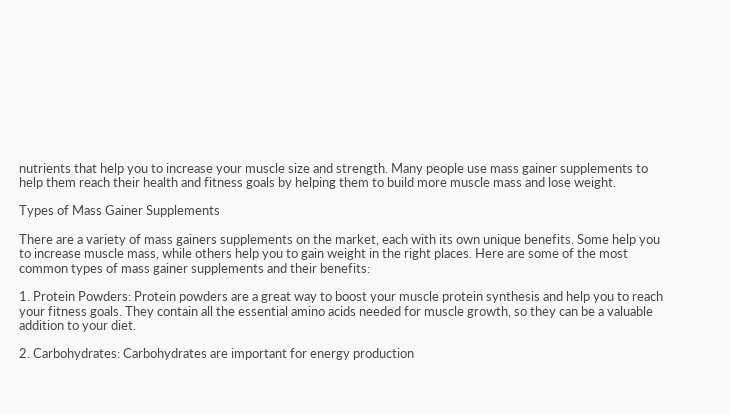nutrients that help you to increase your muscle size and strength. Many people use mass gainer supplements to help them reach their health and fitness goals by helping them to build more muscle mass and lose weight.

Types of Mass Gainer Supplements

There are a variety of mass gainers supplements on the market, each with its own unique benefits. Some help you to increase muscle mass, while others help you to gain weight in the right places. Here are some of the most common types of mass gainer supplements and their benefits:

1. Protein Powders: Protein powders are a great way to boost your muscle protein synthesis and help you to reach your fitness goals. They contain all the essential amino acids needed for muscle growth, so they can be a valuable addition to your diet.

2. Carbohydrates: Carbohydrates are important for energy production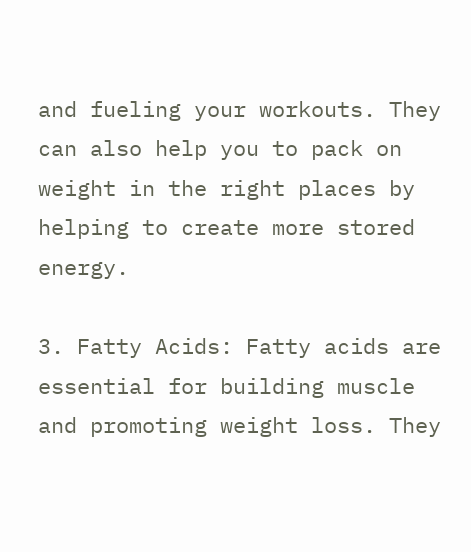and fueling your workouts. They can also help you to pack on weight in the right places by helping to create more stored energy.

3. Fatty Acids: Fatty acids are essential for building muscle and promoting weight loss. They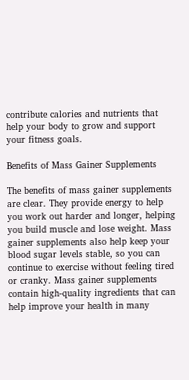contribute calories and nutrients that help your body to grow and support your fitness goals.

Benefits of Mass Gainer Supplements

The benefits of mass gainer supplements are clear. They provide energy to help you work out harder and longer, helping you build muscle and lose weight. Mass gainer supplements also help keep your blood sugar levels stable, so you can continue to exercise without feeling tired or cranky. Mass gainer supplements contain high-quality ingredients that can help improve your health in many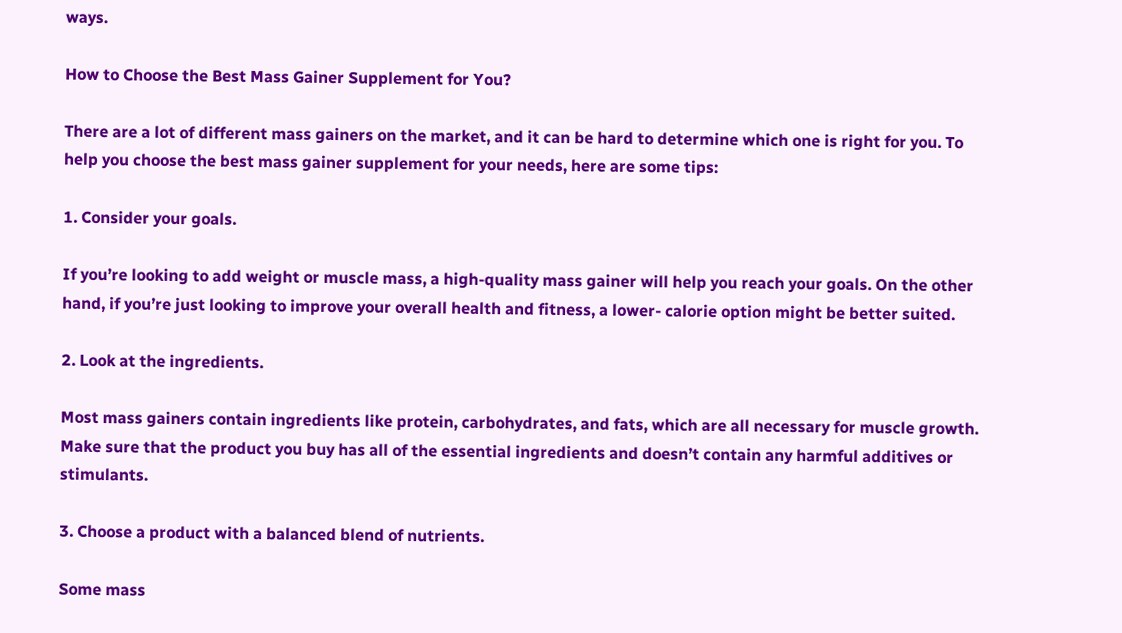ways.

How to Choose the Best Mass Gainer Supplement for You?

There are a lot of different mass gainers on the market, and it can be hard to determine which one is right for you. To help you choose the best mass gainer supplement for your needs, here are some tips:

1. Consider your goals.

If you’re looking to add weight or muscle mass, a high-quality mass gainer will help you reach your goals. On the other hand, if you’re just looking to improve your overall health and fitness, a lower- calorie option might be better suited.

2. Look at the ingredients.

Most mass gainers contain ingredients like protein, carbohydrates, and fats, which are all necessary for muscle growth. Make sure that the product you buy has all of the essential ingredients and doesn’t contain any harmful additives or stimulants.

3. Choose a product with a balanced blend of nutrients.

Some mass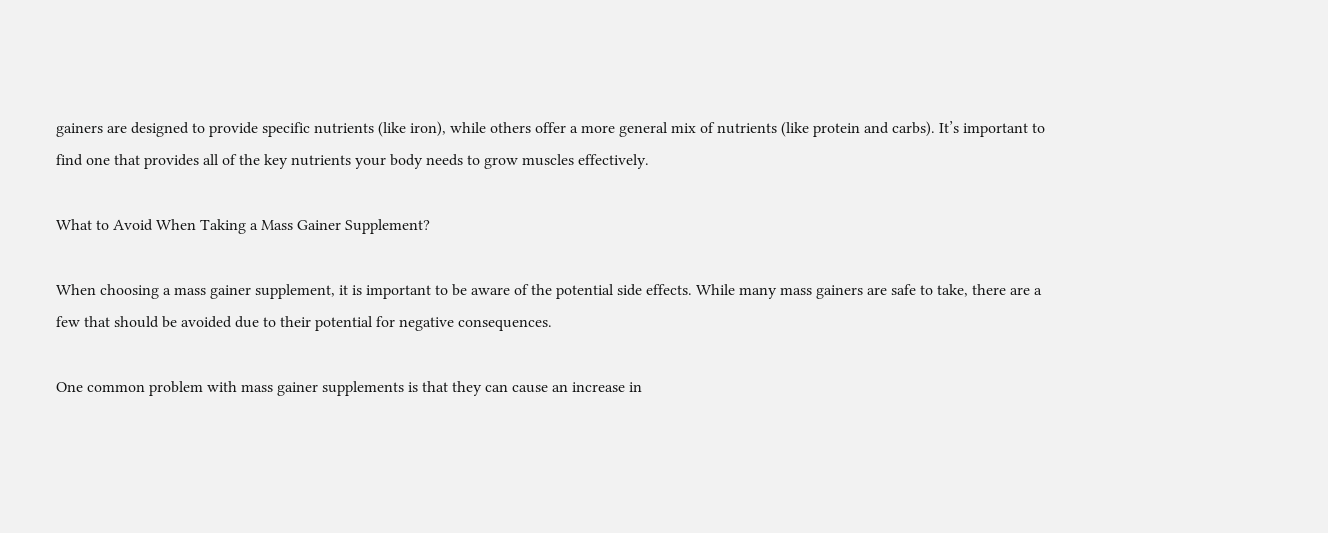gainers are designed to provide specific nutrients (like iron), while others offer a more general mix of nutrients (like protein and carbs). It’s important to find one that provides all of the key nutrients your body needs to grow muscles effectively.

What to Avoid When Taking a Mass Gainer Supplement?

When choosing a mass gainer supplement, it is important to be aware of the potential side effects. While many mass gainers are safe to take, there are a few that should be avoided due to their potential for negative consequences.

One common problem with mass gainer supplements is that they can cause an increase in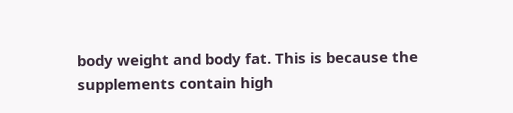body weight and body fat. This is because the supplements contain high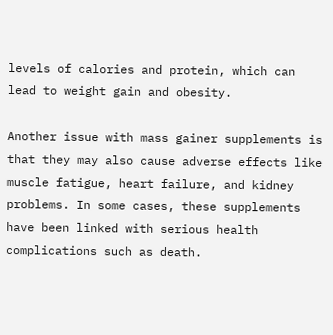levels of calories and protein, which can lead to weight gain and obesity.

Another issue with mass gainer supplements is that they may also cause adverse effects like muscle fatigue, heart failure, and kidney problems. In some cases, these supplements have been linked with serious health complications such as death.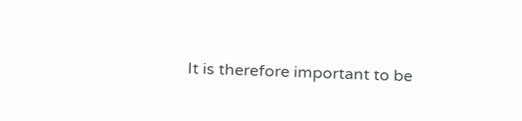It is therefore important to be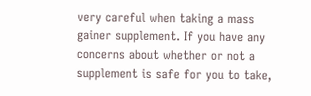very careful when taking a mass gainer supplement. If you have any concerns about whether or not a supplement is safe for you to take,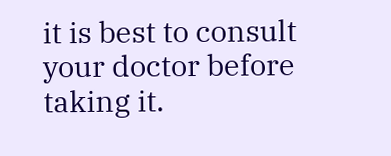it is best to consult your doctor before taking it.